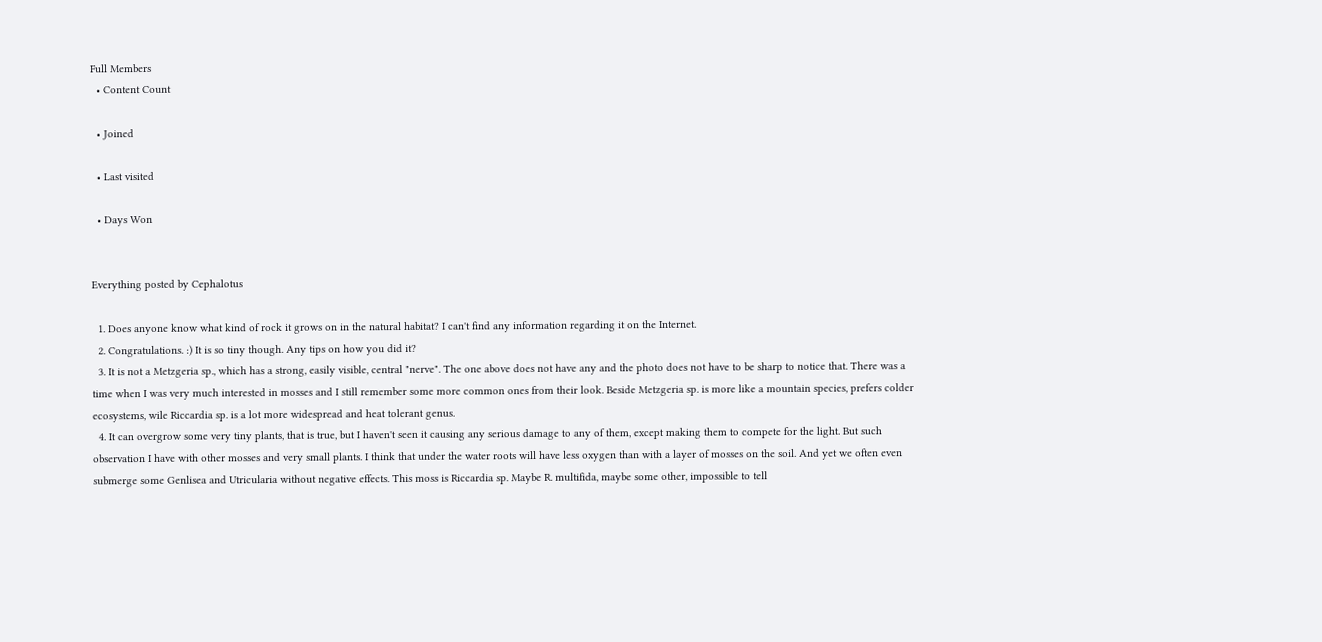Full Members
  • Content Count

  • Joined

  • Last visited

  • Days Won


Everything posted by Cephalotus

  1. Does anyone know what kind of rock it grows on in the natural habitat? I can't find any information regarding it on the Internet.
  2. Congratulations. :) It is so tiny though. Any tips on how you did it?
  3. It is not a Metzgeria sp., which has a strong, easily visible, central "nerve". The one above does not have any and the photo does not have to be sharp to notice that. There was a time when I was very much interested in mosses and I still remember some more common ones from their look. Beside Metzgeria sp. is more like a mountain species, prefers colder ecosystems, wile Riccardia sp. is a lot more widespread and heat tolerant genus.
  4. It can overgrow some very tiny plants, that is true, but I haven't seen it causing any serious damage to any of them, except making them to compete for the light. But such observation I have with other mosses and very small plants. I think that under the water roots will have less oxygen than with a layer of mosses on the soil. And yet we often even submerge some Genlisea and Utricularia without negative effects. This moss is Riccardia sp. Maybe R. multifida, maybe some other, impossible to tell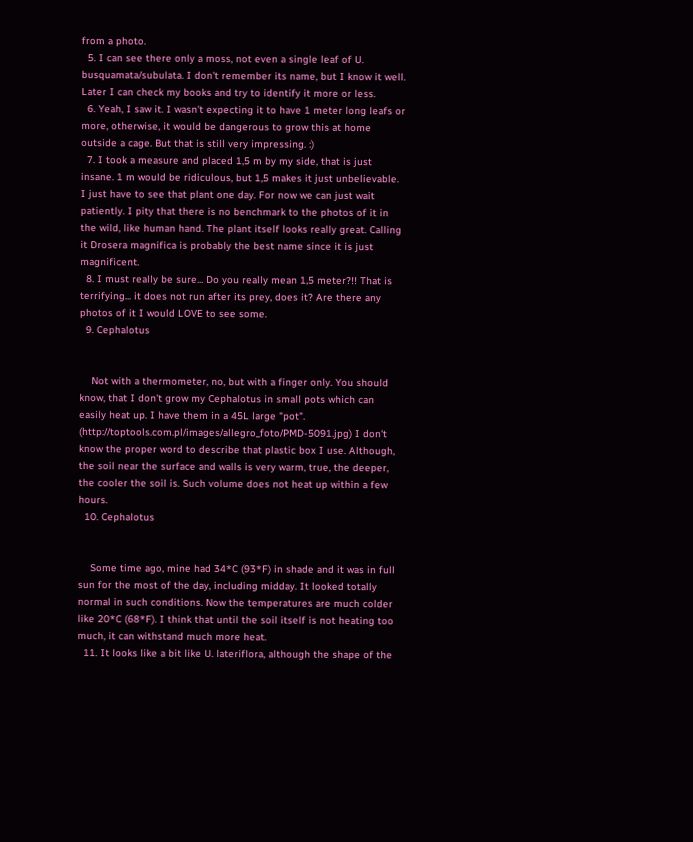from a photo.
  5. I can see there only a moss, not even a single leaf of U. busquamata/subulata. I don't remember its name, but I know it well. Later I can check my books and try to identify it more or less.
  6. Yeah, I saw it. I wasn't expecting it to have 1 meter long leafs or more, otherwise, it would be dangerous to grow this at home outside a cage. But that is still very impressing. :)
  7. I took a measure and placed 1,5 m by my side, that is just insane. 1 m would be ridiculous, but 1,5 makes it just unbelievable. I just have to see that plant one day. For now we can just wait patiently. I pity that there is no benchmark to the photos of it in the wild, like human hand. The plant itself looks really great. Calling it Drosera magnifica is probably the best name since it is just magnificent.
  8. I must really be sure... Do you really mean 1,5 meter?!! That is terrifying... it does not run after its prey, does it? Are there any photos of it I would LOVE to see some.
  9. Cephalotus


    Not with a thermometer, no, but with a finger only. You should know, that I don't grow my Cephalotus in small pots which can easily heat up. I have them in a 45L large "pot". (http://toptools.com.pl/images/allegro_foto/PMD-5091.jpg) I don't know the proper word to describe that plastic box I use. Although, the soil near the surface and walls is very warm, true, the deeper, the cooler the soil is. Such volume does not heat up within a few hours.
  10. Cephalotus


    Some time ago, mine had 34*C (93*F) in shade and it was in full sun for the most of the day, including midday. It looked totally normal in such conditions. Now the temperatures are much colder like 20*C (68*F). I think that until the soil itself is not heating too much, it can withstand much more heat.
  11. It looks like a bit like U. lateriflora, although the shape of the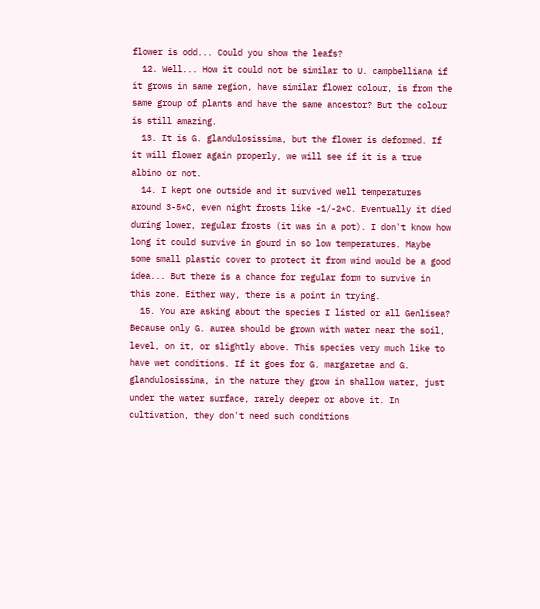flower is odd... Could you show the leafs?
  12. Well... How it could not be similar to U. campbelliana if it grows in same region, have similar flower colour, is from the same group of plants and have the same ancestor? But the colour is still amazing.
  13. It is G. glandulosissima, but the flower is deformed. If it will flower again properly, we will see if it is a true albino or not.
  14. I kept one outside and it survived well temperatures around 3-5*C, even night frosts like -1/-2*C. Eventually it died during lower, regular frosts (it was in a pot). I don't know how long it could survive in gourd in so low temperatures. Maybe some small plastic cover to protect it from wind would be a good idea... But there is a chance for regular form to survive in this zone. Either way, there is a point in trying.
  15. You are asking about the species I listed or all Genlisea? Because only G. aurea should be grown with water near the soil, level, on it, or slightly above. This species very much like to have wet conditions. If it goes for G. margaretae and G. glandulosissima, in the nature they grow in shallow water, just under the water surface, rarely deeper or above it. In cultivation, they don't need such conditions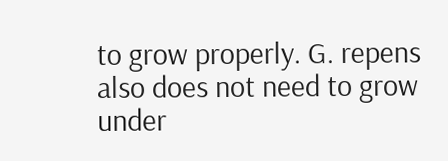to grow properly. G. repens also does not need to grow under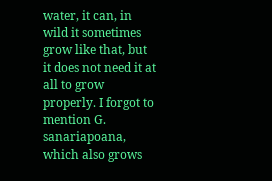water, it can, in wild it sometimes grow like that, but it does not need it at all to grow properly. I forgot to mention G. sanariapoana, which also grows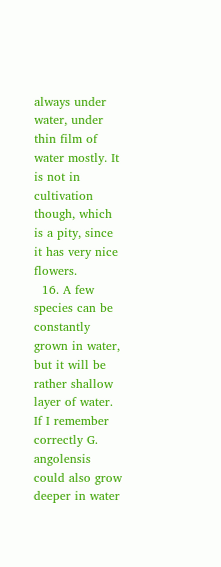always under water, under thin film of water mostly. It is not in cultivation though, which is a pity, since it has very nice flowers.
  16. A few species can be constantly grown in water, but it will be rather shallow layer of water. If I remember correctly G. angolensis could also grow deeper in water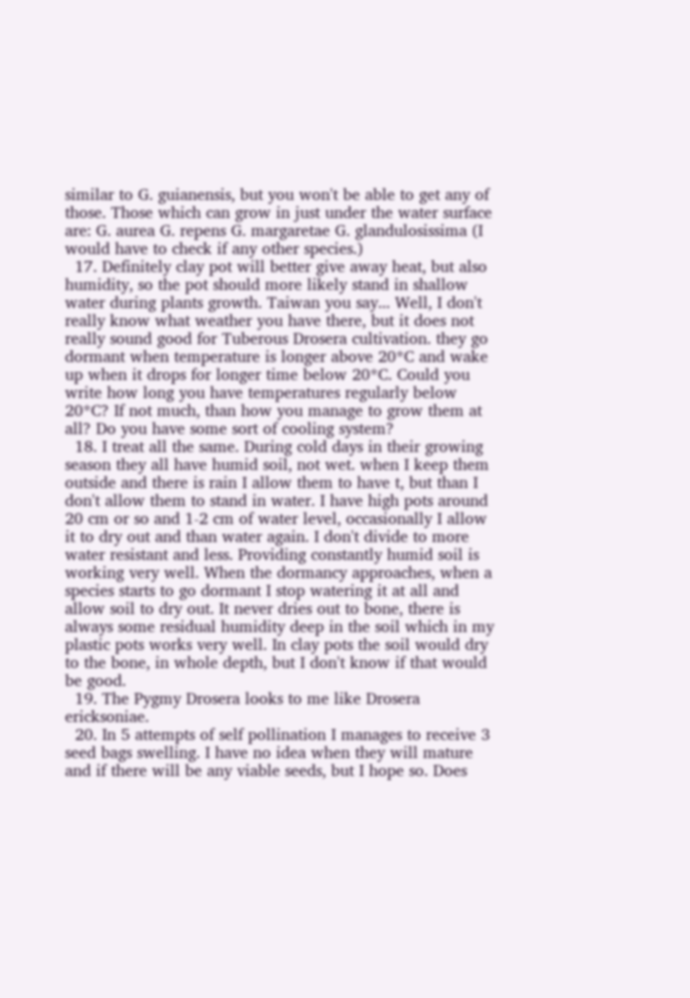similar to G. guianensis, but you won't be able to get any of those. Those which can grow in just under the water surface are: G. aurea G. repens G. margaretae G. glandulosissima (I would have to check if any other species.)
  17. Definitely clay pot will better give away heat, but also humidity, so the pot should more likely stand in shallow water during plants growth. Taiwan you say... Well, I don't really know what weather you have there, but it does not really sound good for Tuberous Drosera cultivation. they go dormant when temperature is longer above 20*C and wake up when it drops for longer time below 20*C. Could you write how long you have temperatures regularly below 20*C? If not much, than how you manage to grow them at all? Do you have some sort of cooling system?
  18. I treat all the same. During cold days in their growing season they all have humid soil, not wet. when I keep them outside and there is rain I allow them to have t, but than I don't allow them to stand in water. I have high pots around 20 cm or so and 1-2 cm of water level, occasionally I allow it to dry out and than water again. I don't divide to more water resistant and less. Providing constantly humid soil is working very well. When the dormancy approaches, when a species starts to go dormant I stop watering it at all and allow soil to dry out. It never dries out to bone, there is always some residual humidity deep in the soil which in my plastic pots works very well. In clay pots the soil would dry to the bone, in whole depth, but I don't know if that would be good.
  19. The Pygmy Drosera looks to me like Drosera ericksoniae.
  20. In 5 attempts of self pollination I manages to receive 3 seed bags swelling. I have no idea when they will mature and if there will be any viable seeds, but I hope so. Does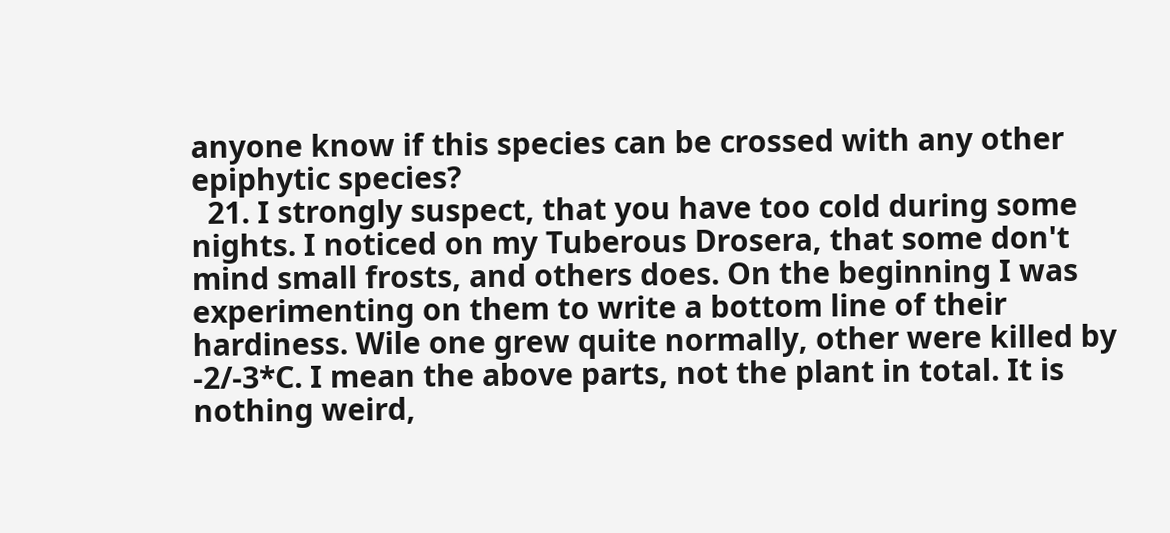anyone know if this species can be crossed with any other epiphytic species?
  21. I strongly suspect, that you have too cold during some nights. I noticed on my Tuberous Drosera, that some don't mind small frosts, and others does. On the beginning I was experimenting on them to write a bottom line of their hardiness. Wile one grew quite normally, other were killed by -2/-3*C. I mean the above parts, not the plant in total. It is nothing weird,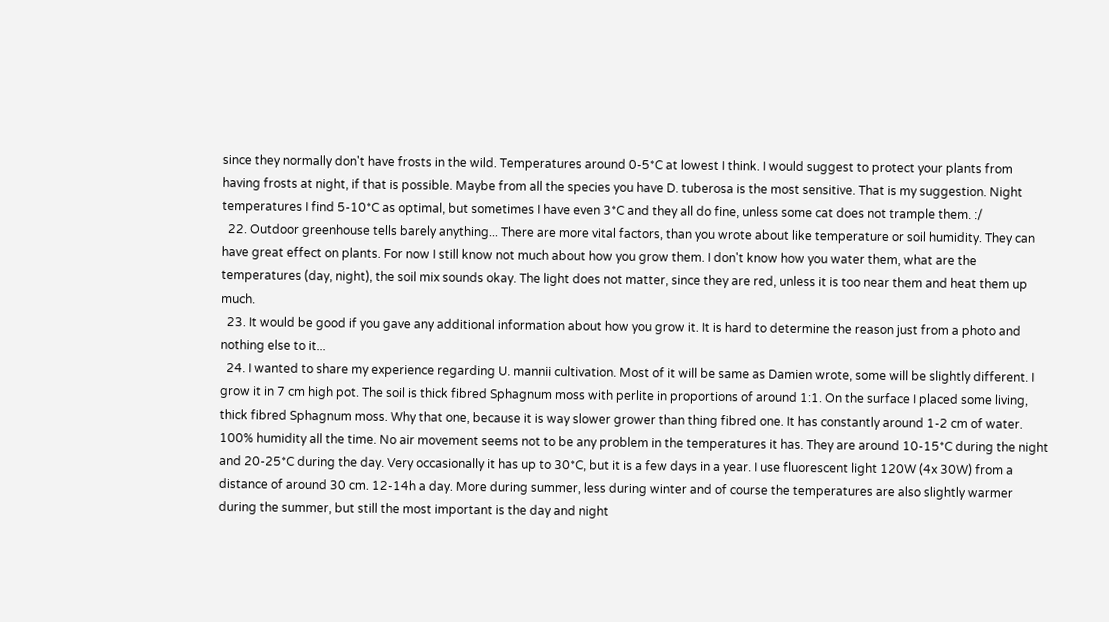since they normally don't have frosts in the wild. Temperatures around 0-5*C at lowest I think. I would suggest to protect your plants from having frosts at night, if that is possible. Maybe from all the species you have D. tuberosa is the most sensitive. That is my suggestion. Night temperatures I find 5-10*C as optimal, but sometimes I have even 3*C and they all do fine, unless some cat does not trample them. :/
  22. Outdoor greenhouse tells barely anything... There are more vital factors, than you wrote about like temperature or soil humidity. They can have great effect on plants. For now I still know not much about how you grow them. I don't know how you water them, what are the temperatures (day, night), the soil mix sounds okay. The light does not matter, since they are red, unless it is too near them and heat them up much.
  23. It would be good if you gave any additional information about how you grow it. It is hard to determine the reason just from a photo and nothing else to it...
  24. I wanted to share my experience regarding U. mannii cultivation. Most of it will be same as Damien wrote, some will be slightly different. I grow it in 7 cm high pot. The soil is thick fibred Sphagnum moss with perlite in proportions of around 1:1. On the surface I placed some living, thick fibred Sphagnum moss. Why that one, because it is way slower grower than thing fibred one. It has constantly around 1-2 cm of water. 100% humidity all the time. No air movement seems not to be any problem in the temperatures it has. They are around 10-15*C during the night and 20-25*C during the day. Very occasionally it has up to 30*C, but it is a few days in a year. I use fluorescent light 120W (4x 30W) from a distance of around 30 cm. 12-14h a day. More during summer, less during winter and of course the temperatures are also slightly warmer during the summer, but still the most important is the day and night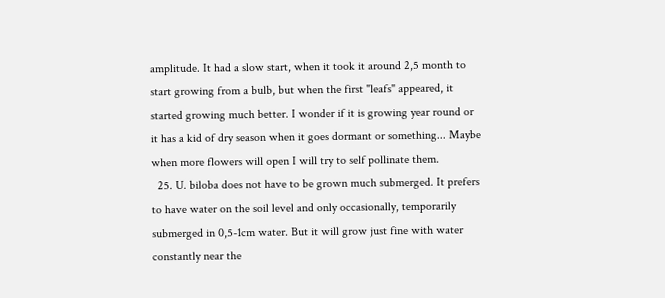amplitude. It had a slow start, when it took it around 2,5 month to start growing from a bulb, but when the first "leafs" appeared, it started growing much better. I wonder if it is growing year round or it has a kid of dry season when it goes dormant or something... Maybe when more flowers will open I will try to self pollinate them.
  25. U. biloba does not have to be grown much submerged. It prefers to have water on the soil level and only occasionally, temporarily submerged in 0,5-1cm water. But it will grow just fine with water constantly near the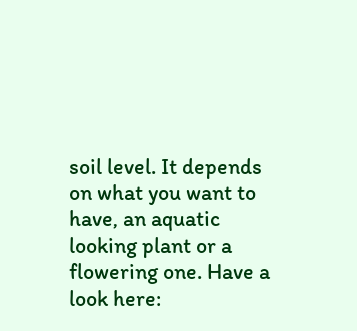soil level. It depends on what you want to have, an aquatic looking plant or a flowering one. Have a look here: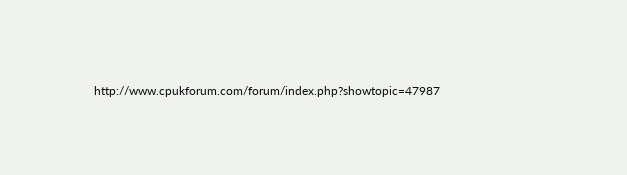http://www.cpukforum.com/forum/index.php?showtopic=47987